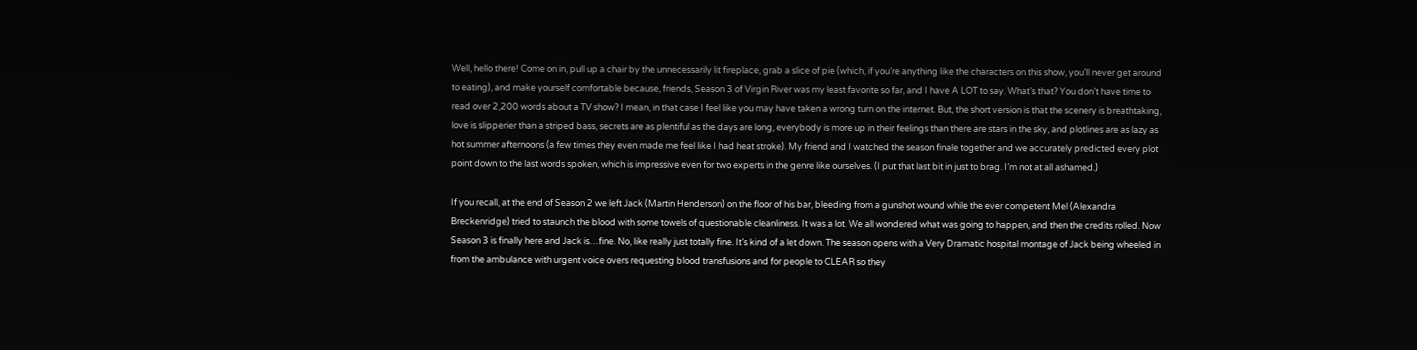Well, hello there! Come on in, pull up a chair by the unnecessarily lit fireplace, grab a slice of pie (which, if you’re anything like the characters on this show, you’ll never get around to eating), and make yourself comfortable because, friends, Season 3 of Virgin River was my least favorite so far, and I have A LOT to say. What’s that? You don’t have time to read over 2,200 words about a TV show? I mean, in that case I feel like you may have taken a wrong turn on the internet. But, the short version is that the scenery is breathtaking, love is slipperier than a striped bass, secrets are as plentiful as the days are long, everybody is more up in their feelings than there are stars in the sky, and plotlines are as lazy as hot summer afternoons (a few times they even made me feel like I had heat stroke). My friend and I watched the season finale together and we accurately predicted every plot point down to the last words spoken, which is impressive even for two experts in the genre like ourselves. (I put that last bit in just to brag. I’m not at all ashamed.)

If you recall, at the end of Season 2 we left Jack (Martin Henderson) on the floor of his bar, bleeding from a gunshot wound while the ever competent Mel (Alexandra Breckenridge) tried to staunch the blood with some towels of questionable cleanliness. It was a lot. We all wondered what was going to happen, and then the credits rolled. Now Season 3 is finally here and Jack is…fine. No, like really just totally fine. It’s kind of a let down. The season opens with a Very Dramatic hospital montage of Jack being wheeled in from the ambulance with urgent voice overs requesting blood transfusions and for people to CLEAR so they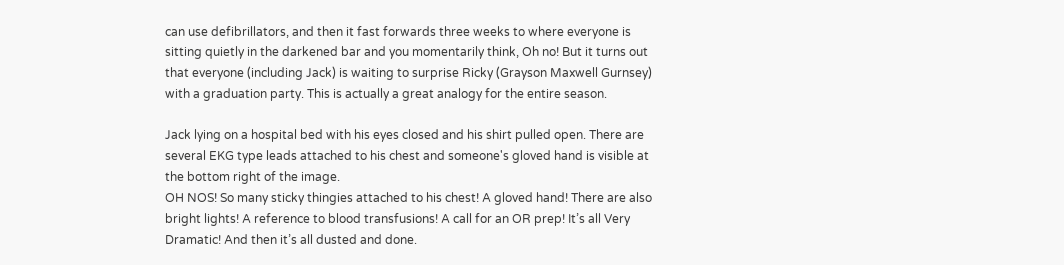can use defibrillators, and then it fast forwards three weeks to where everyone is sitting quietly in the darkened bar and you momentarily think, Oh no! But it turns out that everyone (including Jack) is waiting to surprise Ricky (Grayson Maxwell Gurnsey) with a graduation party. This is actually a great analogy for the entire season.

Jack lying on a hospital bed with his eyes closed and his shirt pulled open. There are several EKG type leads attached to his chest and someone's gloved hand is visible at the bottom right of the image.
OH NOS! So many sticky thingies attached to his chest! A gloved hand! There are also bright lights! A reference to blood transfusions! A call for an OR prep! It’s all Very Dramatic! And then it’s all dusted and done.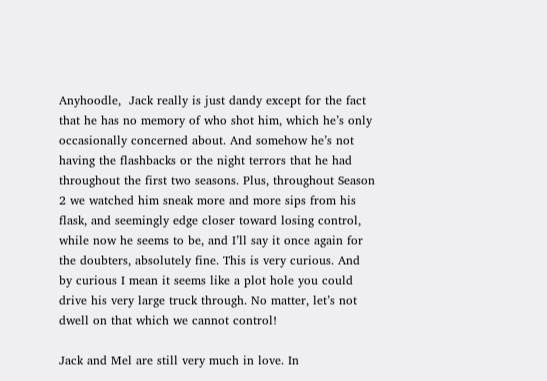Anyhoodle,  Jack really is just dandy except for the fact that he has no memory of who shot him, which he’s only occasionally concerned about. And somehow he’s not having the flashbacks or the night terrors that he had throughout the first two seasons. Plus, throughout Season 2 we watched him sneak more and more sips from his flask, and seemingly edge closer toward losing control, while now he seems to be, and I’ll say it once again for the doubters, absolutely fine. This is very curious. And by curious I mean it seems like a plot hole you could drive his very large truck through. No matter, let’s not dwell on that which we cannot control!

Jack and Mel are still very much in love. In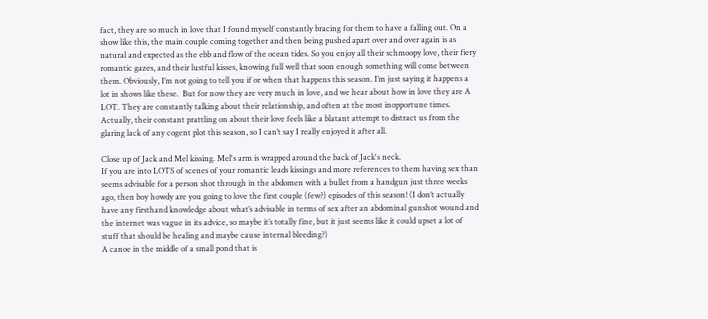fact, they are so much in love that I found myself constantly bracing for them to have a falling out. On a show like this, the main couple coming together and then being pushed apart over and over again is as natural and expected as the ebb and flow of the ocean tides. So you enjoy all their schmoopy love, their fiery romantic gazes, and their lustful kisses, knowing full well that soon enough something will come between them. Obviously, I’m not going to tell you if or when that happens this season. I’m just saying it happens a lot in shows like these.  But for now they are very much in love, and we hear about how in love they are A LOT. They are constantly talking about their relationship, and often at the most inopportune times. Actually, their constant prattling on about their love feels like a blatant attempt to distract us from the glaring lack of any cogent plot this season, so I can’t say I really enjoyed it after all.

Close up of Jack and Mel kissing. Mel's arm is wrapped around the back of Jack's neck.
If you are into LOTS of scenes of your romantic leads kissings and more references to them having sex than seems advisable for a person shot through in the abdomen with a bullet from a handgun just three weeks ago, then boy howdy are you going to love the first couple (few?) episodes of this season! (I don’t actually have any firsthand knowledge about what’s advisable in terms of sex after an abdominal gunshot wound and the internet was vague in its advice, so maybe it’s totally fine, but it just seems like it could upset a lot of stuff that should be healing and maybe cause internal bleeding?)
A canoe in the middle of a small pond that is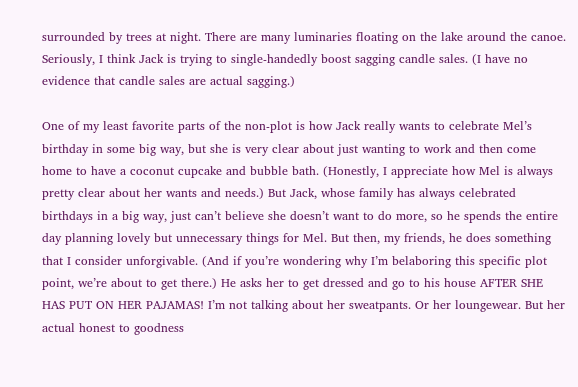surrounded by trees at night. There are many luminaries floating on the lake around the canoe.
Seriously, I think Jack is trying to single-handedly boost sagging candle sales. (I have no evidence that candle sales are actual sagging.)

One of my least favorite parts of the non-plot is how Jack really wants to celebrate Mel’s birthday in some big way, but she is very clear about just wanting to work and then come home to have a coconut cupcake and bubble bath. (Honestly, I appreciate how Mel is always pretty clear about her wants and needs.) But Jack, whose family has always celebrated birthdays in a big way, just can’t believe she doesn’t want to do more, so he spends the entire day planning lovely but unnecessary things for Mel. But then, my friends, he does something that I consider unforgivable. (And if you’re wondering why I’m belaboring this specific plot point, we’re about to get there.) He asks her to get dressed and go to his house AFTER SHE HAS PUT ON HER PAJAMAS! I’m not talking about her sweatpants. Or her loungewear. But her actual honest to goodness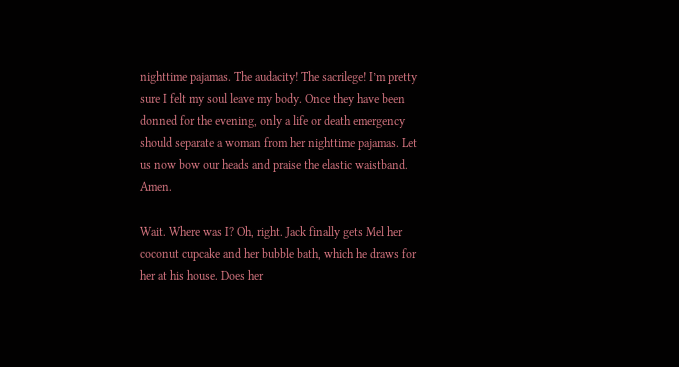nighttime pajamas. The audacity! The sacrilege! I’m pretty sure I felt my soul leave my body. Once they have been donned for the evening, only a life or death emergency should separate a woman from her nighttime pajamas. Let us now bow our heads and praise the elastic waistband. Amen.

Wait. Where was I? Oh, right. Jack finally gets Mel her coconut cupcake and her bubble bath, which he draws for her at his house. Does her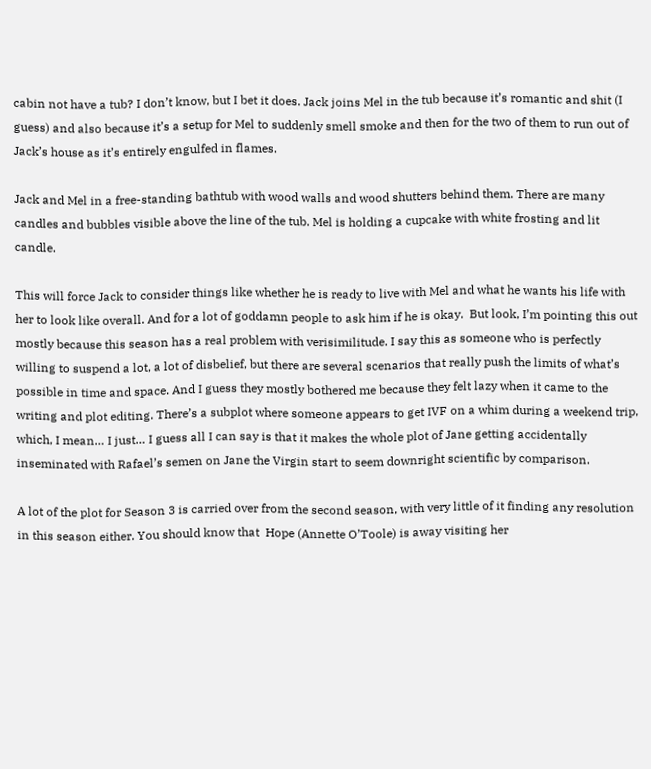cabin not have a tub? I don’t know, but I bet it does. Jack joins Mel in the tub because it’s romantic and shit (I guess) and also because it’s a setup for Mel to suddenly smell smoke and then for the two of them to run out of Jack’s house as it’s entirely engulfed in flames.

Jack and Mel in a free-standing bathtub with wood walls and wood shutters behind them. There are many candles and bubbles visible above the line of the tub. Mel is holding a cupcake with white frosting and lit candle.

This will force Jack to consider things like whether he is ready to live with Mel and what he wants his life with her to look like overall. And for a lot of goddamn people to ask him if he is okay.  But look, I’m pointing this out mostly because this season has a real problem with verisimilitude. I say this as someone who is perfectly willing to suspend a lot, a lot of disbelief, but there are several scenarios that really push the limits of what’s possible in time and space. And I guess they mostly bothered me because they felt lazy when it came to the writing and plot editing. There’s a subplot where someone appears to get IVF on a whim during a weekend trip, which, I mean… I just… I guess all I can say is that it makes the whole plot of Jane getting accidentally inseminated with Rafael’s semen on Jane the Virgin start to seem downright scientific by comparison.

A lot of the plot for Season 3 is carried over from the second season, with very little of it finding any resolution in this season either. You should know that  Hope (Annette O’Toole) is away visiting her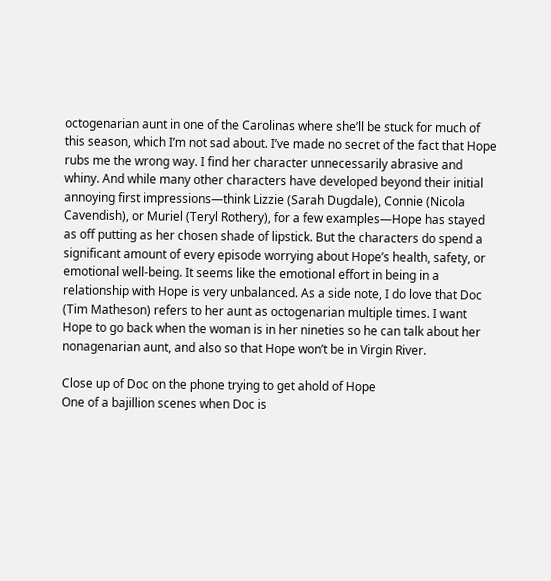octogenarian aunt in one of the Carolinas where she’ll be stuck for much of this season, which I’m not sad about. I’ve made no secret of the fact that Hope rubs me the wrong way. I find her character unnecessarily abrasive and whiny. And while many other characters have developed beyond their initial annoying first impressions—think Lizzie (Sarah Dugdale), Connie (Nicola Cavendish), or Muriel (Teryl Rothery), for a few examples—Hope has stayed as off putting as her chosen shade of lipstick. But the characters do spend a significant amount of every episode worrying about Hope’s health, safety, or emotional well-being. It seems like the emotional effort in being in a relationship with Hope is very unbalanced. As a side note, I do love that Doc (Tim Matheson) refers to her aunt as octogenarian multiple times. I want Hope to go back when the woman is in her nineties so he can talk about her nonagenarian aunt, and also so that Hope won’t be in Virgin River.

Close up of Doc on the phone trying to get ahold of Hope
One of a bajillion scenes when Doc is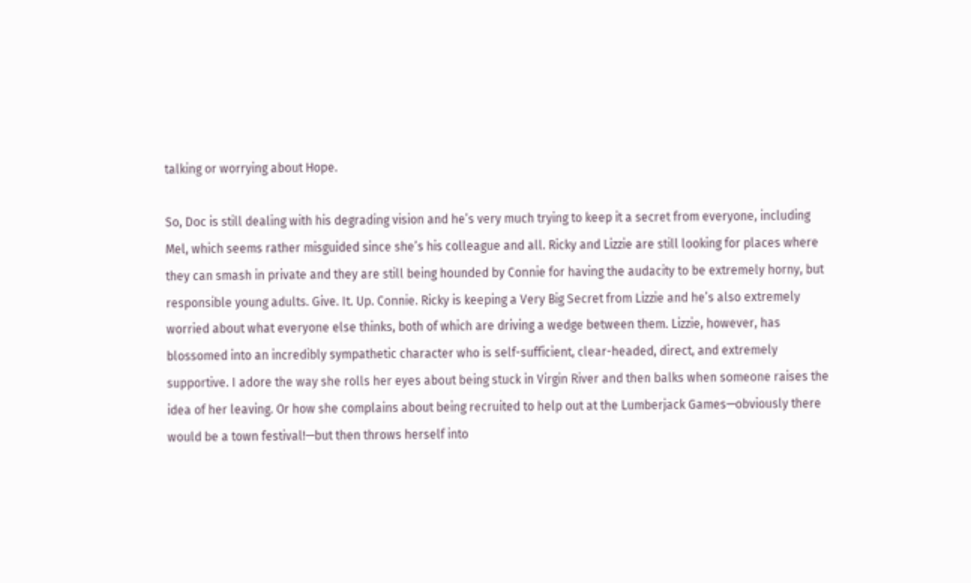talking or worrying about Hope.

So, Doc is still dealing with his degrading vision and he’s very much trying to keep it a secret from everyone, including Mel, which seems rather misguided since she’s his colleague and all. Ricky and Lizzie are still looking for places where they can smash in private and they are still being hounded by Connie for having the audacity to be extremely horny, but responsible young adults. Give. It. Up. Connie. Ricky is keeping a Very Big Secret from Lizzie and he’s also extremely worried about what everyone else thinks, both of which are driving a wedge between them. Lizzie, however, has blossomed into an incredibly sympathetic character who is self-sufficient, clear-headed, direct, and extremely supportive. I adore the way she rolls her eyes about being stuck in Virgin River and then balks when someone raises the idea of her leaving. Or how she complains about being recruited to help out at the Lumberjack Games—obviously there would be a town festival!—but then throws herself into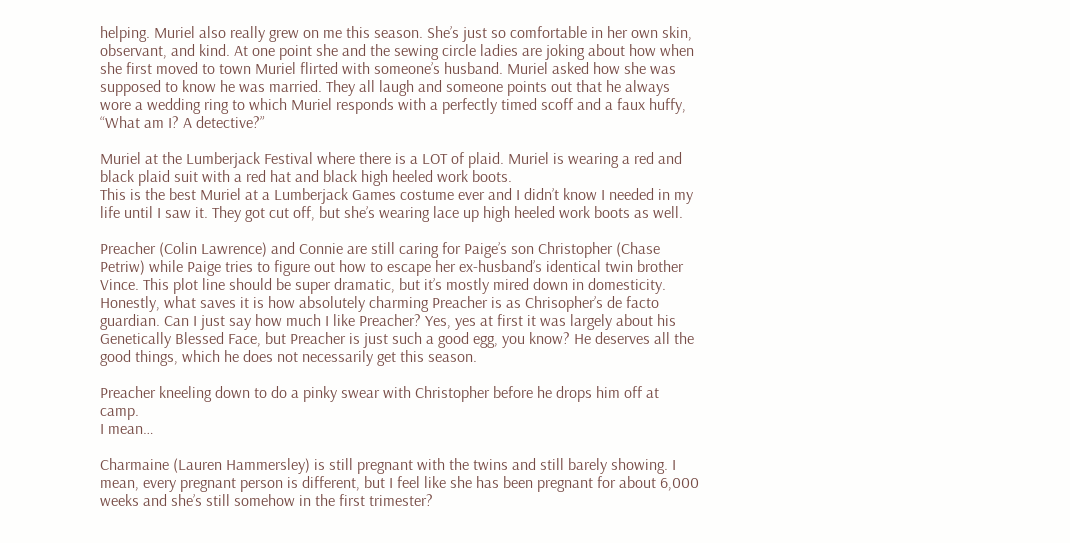helping. Muriel also really grew on me this season. She’s just so comfortable in her own skin, observant, and kind. At one point she and the sewing circle ladies are joking about how when she first moved to town Muriel flirted with someone’s husband. Muriel asked how she was supposed to know he was married. They all laugh and someone points out that he always wore a wedding ring to which Muriel responds with a perfectly timed scoff and a faux huffy, “What am I? A detective?”

Muriel at the Lumberjack Festival where there is a LOT of plaid. Muriel is wearing a red and black plaid suit with a red hat and black high heeled work boots.
This is the best Muriel at a Lumberjack Games costume ever and I didn’t know I needed in my life until I saw it. They got cut off, but she’s wearing lace up high heeled work boots as well.

Preacher (Colin Lawrence) and Connie are still caring for Paige’s son Christopher (Chase Petriw) while Paige tries to figure out how to escape her ex-husband’s identical twin brother Vince. This plot line should be super dramatic, but it’s mostly mired down in domesticity. Honestly, what saves it is how absolutely charming Preacher is as Chrisopher’s de facto guardian. Can I just say how much I like Preacher? Yes, yes at first it was largely about his Genetically Blessed Face, but Preacher is just such a good egg, you know? He deserves all the good things, which he does not necessarily get this season.

Preacher kneeling down to do a pinky swear with Christopher before he drops him off at camp.
I mean…

Charmaine (Lauren Hammersley) is still pregnant with the twins and still barely showing. I mean, every pregnant person is different, but I feel like she has been pregnant for about 6,000 weeks and she’s still somehow in the first trimester?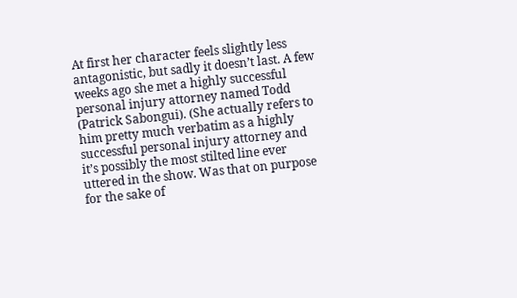At first her character feels slightly less antagonistic, but sadly it doesn’t last. A few weeks ago she met a highly successful personal injury attorney named Todd (Patrick Sabongui). (She actually refers to him pretty much verbatim as a highly successful personal injury attorney and it’s possibly the most stilted line ever uttered in the show. Was that on purpose for the sake of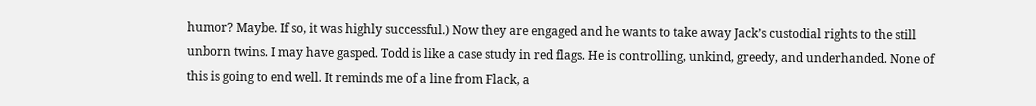humor? Maybe. If so, it was highly successful.) Now they are engaged and he wants to take away Jack’s custodial rights to the still unborn twins. I may have gasped. Todd is like a case study in red flags. He is controlling, unkind, greedy, and underhanded. None of this is going to end well. It reminds me of a line from Flack, a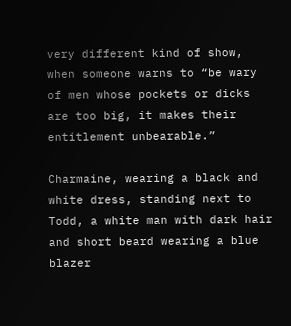very different kind of show, when someone warns to “be wary of men whose pockets or dicks are too big, it makes their entitlement unbearable.”

Charmaine, wearing a black and white dress, standing next to Todd, a white man with dark hair and short beard wearing a blue blazer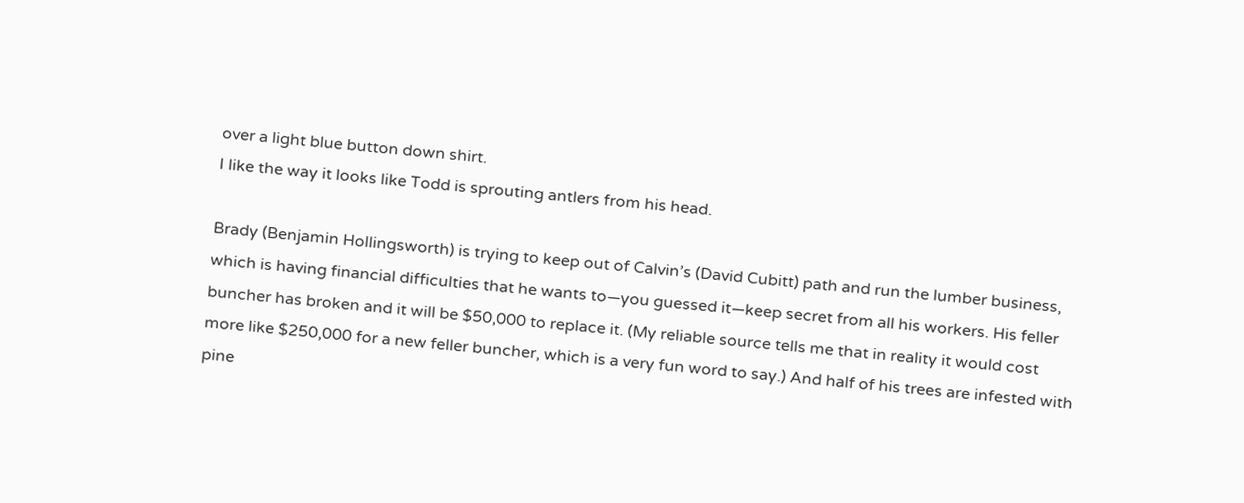over a light blue button down shirt.
I like the way it looks like Todd is sprouting antlers from his head.

Brady (Benjamin Hollingsworth) is trying to keep out of Calvin’s (David Cubitt) path and run the lumber business, which is having financial difficulties that he wants to—you guessed it—keep secret from all his workers. His feller buncher has broken and it will be $50,000 to replace it. (My reliable source tells me that in reality it would cost more like $250,000 for a new feller buncher, which is a very fun word to say.) And half of his trees are infested with pine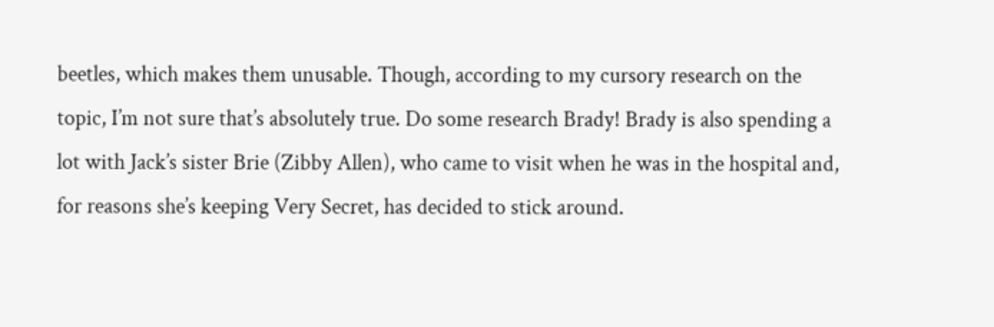beetles, which makes them unusable. Though, according to my cursory research on the topic, I’m not sure that’s absolutely true. Do some research Brady! Brady is also spending a lot with Jack’s sister Brie (Zibby Allen), who came to visit when he was in the hospital and, for reasons she’s keeping Very Secret, has decided to stick around.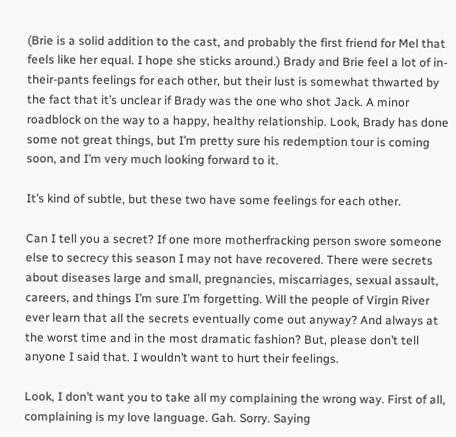(Brie is a solid addition to the cast, and probably the first friend for Mel that feels like her equal. I hope she sticks around.) Brady and Brie feel a lot of in-their-pants feelings for each other, but their lust is somewhat thwarted by the fact that it’s unclear if Brady was the one who shot Jack. A minor roadblock on the way to a happy, healthy relationship. Look, Brady has done some not great things, but I’m pretty sure his redemption tour is coming soon, and I’m very much looking forward to it.

It’s kind of subtle, but these two have some feelings for each other.

Can I tell you a secret? If one more motherfracking person swore someone else to secrecy this season I may not have recovered. There were secrets about diseases large and small, pregnancies, miscarriages, sexual assault, careers, and things I’m sure I’m forgetting. Will the people of Virgin River ever learn that all the secrets eventually come out anyway? And always at the worst time and in the most dramatic fashion? But, please don’t tell anyone I said that. I wouldn’t want to hurt their feelings.

Look, I don’t want you to take all my complaining the wrong way. First of all, complaining is my love language. Gah. Sorry. Saying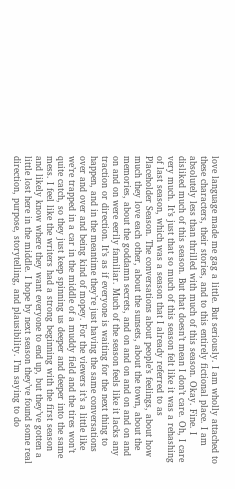love language made me gag a little. But seriously. I am wholly attached to these characters, their stories, and to this entirely fictional place. I am absolutely less than thrilled with much of this season. Okay. Fine. I disliked much of this season. But that doesn’t mean I don’t care. Oh, I care very much. It’s just that so much of this season felt like it was a rehashing of last season, which was a season that I already referred to as Placeholder Season. The conversations about people’s feelings, about how much they love each other, about the sunsets, about the town, about the memories, about the goddamn secrets, and on and on and on and on and on and on were eerily familiar. Much of the season feels like it lacks any traction or direction. It’s as if everyone is waiting for the next thing to happen, and in the meantime they’re just having the same conversations over and over and being kind of mopey. For the viewers it’s a little like we’re trapped in a car in the middle of a muddy field and the tires won’t quite catch, so they just keep spinning us deeper and deeper into the same mess. I feel like the writers had a strong beginning with the first season and likely know where they want everyone to end up, but they’ve gotten a little lost here in the middle. I hope by next season they’ve found some real direction, purpose, storytelling, and plausibility. I’m saying to do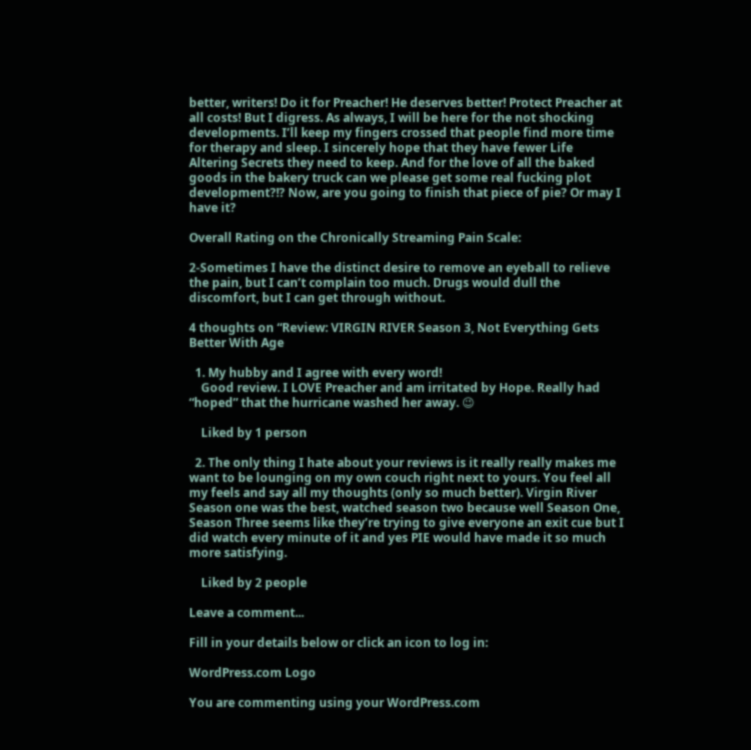better, writers! Do it for Preacher! He deserves better! Protect Preacher at all costs! But I digress. As always, I will be here for the not shocking developments. I’ll keep my fingers crossed that people find more time for therapy and sleep. I sincerely hope that they have fewer Life Altering Secrets they need to keep. And for the love of all the baked goods in the bakery truck can we please get some real fucking plot development?!? Now, are you going to finish that piece of pie? Or may I have it?

Overall Rating on the Chronically Streaming Pain Scale:

2-Sometimes I have the distinct desire to remove an eyeball to relieve the pain, but I can’t complain too much. Drugs would dull the discomfort, but I can get through without.

4 thoughts on “Review: VIRGIN RIVER Season 3, Not Everything Gets Better With Age

  1. My hubby and I agree with every word!
    Good review. I LOVE Preacher and am irritated by Hope. Really had “hoped” that the hurricane washed her away. 😉

    Liked by 1 person

  2. The only thing I hate about your reviews is it really really makes me want to be lounging on my own couch right next to yours. You feel all my feels and say all my thoughts (only so much better). Virgin River Season one was the best, watched season two because well Season One, Season Three seems like they’re trying to give everyone an exit cue but I did watch every minute of it and yes PIE would have made it so much more satisfying.

    Liked by 2 people

Leave a comment...

Fill in your details below or click an icon to log in:

WordPress.com Logo

You are commenting using your WordPress.com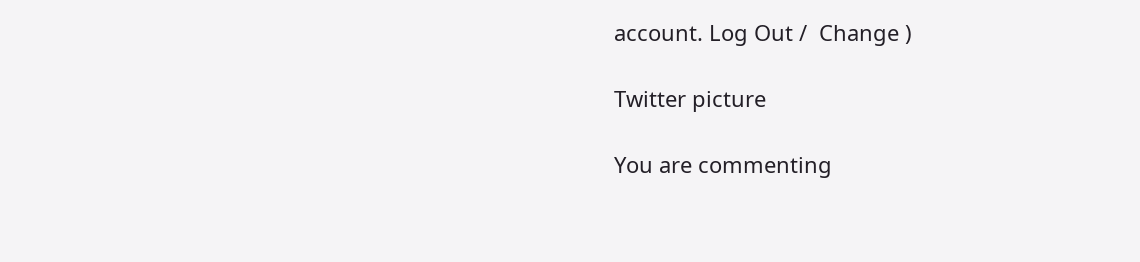account. Log Out /  Change )

Twitter picture

You are commenting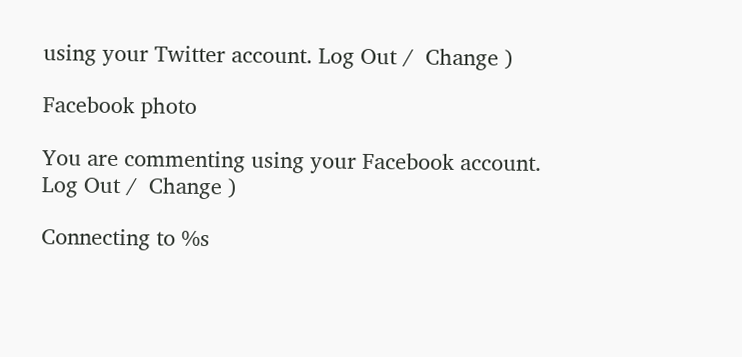using your Twitter account. Log Out /  Change )

Facebook photo

You are commenting using your Facebook account. Log Out /  Change )

Connecting to %s